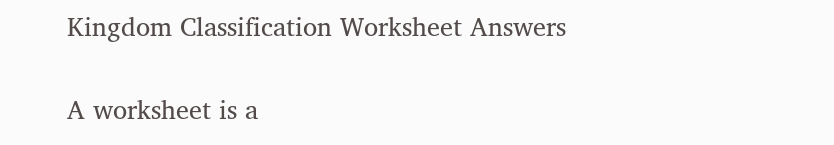Kingdom Classification Worksheet Answers

A worksheet is a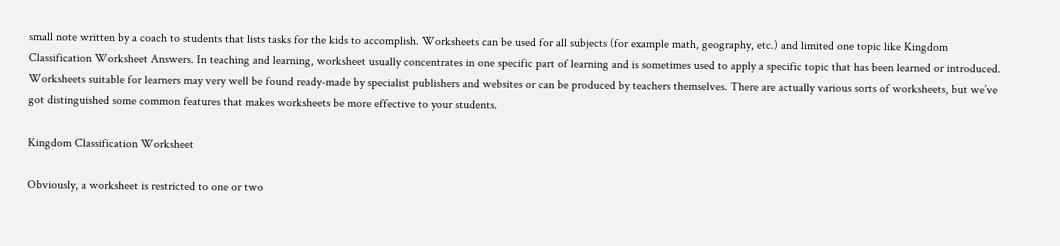small note written by a coach to students that lists tasks for the kids to accomplish. Worksheets can be used for all subjects (for example math, geography, etc.) and limited one topic like Kingdom Classification Worksheet Answers. In teaching and learning, worksheet usually concentrates in one specific part of learning and is sometimes used to apply a specific topic that has been learned or introduced. Worksheets suitable for learners may very well be found ready-made by specialist publishers and websites or can be produced by teachers themselves. There are actually various sorts of worksheets, but we’ve got distinguished some common features that makes worksheets be more effective to your students.

Kingdom Classification Worksheet

Obviously, a worksheet is restricted to one or two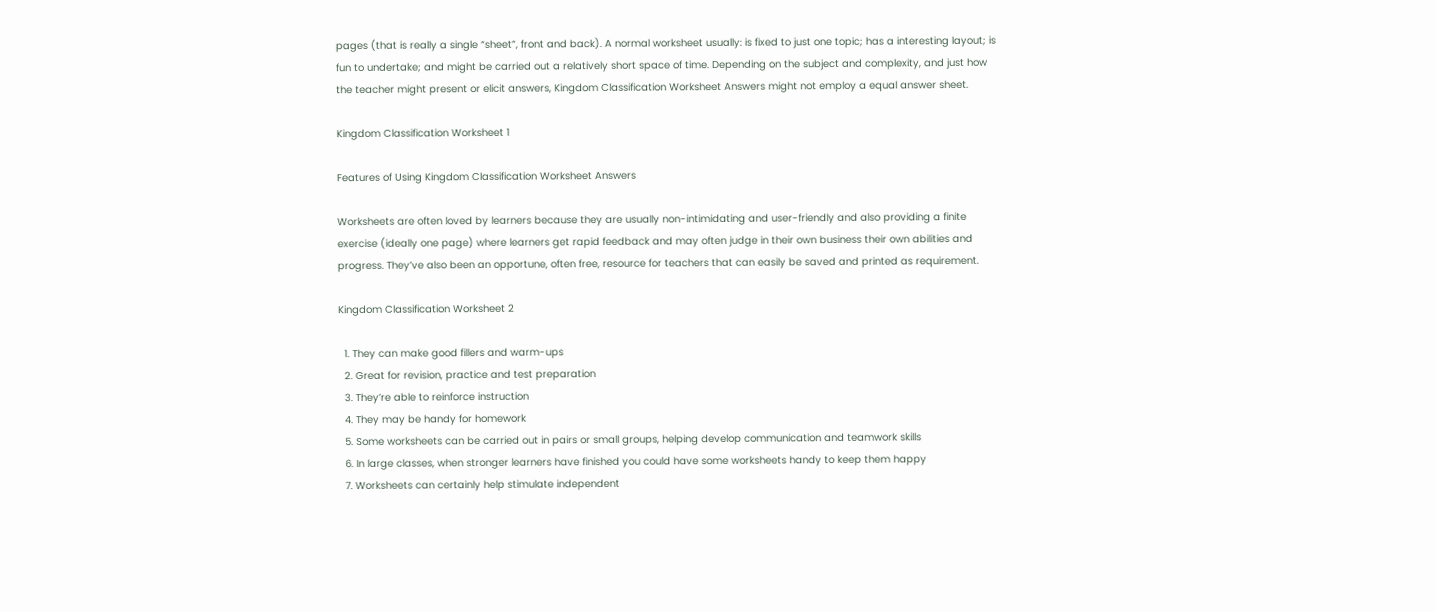pages (that is really a single “sheet”, front and back). A normal worksheet usually: is fixed to just one topic; has a interesting layout; is fun to undertake; and might be carried out a relatively short space of time. Depending on the subject and complexity, and just how the teacher might present or elicit answers, Kingdom Classification Worksheet Answers might not employ a equal answer sheet.

Kingdom Classification Worksheet 1

Features of Using Kingdom Classification Worksheet Answers

Worksheets are often loved by learners because they are usually non-intimidating and user-friendly and also providing a finite exercise (ideally one page) where learners get rapid feedback and may often judge in their own business their own abilities and progress. They’ve also been an opportune, often free, resource for teachers that can easily be saved and printed as requirement.

Kingdom Classification Worksheet 2

  1. They can make good fillers and warm-ups
  2. Great for revision, practice and test preparation
  3. They’re able to reinforce instruction
  4. They may be handy for homework
  5. Some worksheets can be carried out in pairs or small groups, helping develop communication and teamwork skills
  6. In large classes, when stronger learners have finished you could have some worksheets handy to keep them happy
  7. Worksheets can certainly help stimulate independent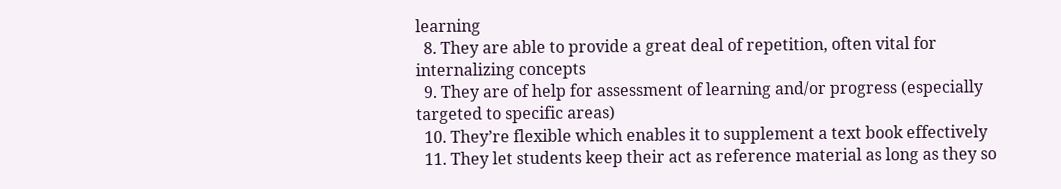learning
  8. They are able to provide a great deal of repetition, often vital for internalizing concepts
  9. They are of help for assessment of learning and/or progress (especially targeted to specific areas)
  10. They’re flexible which enables it to supplement a text book effectively
  11. They let students keep their act as reference material as long as they so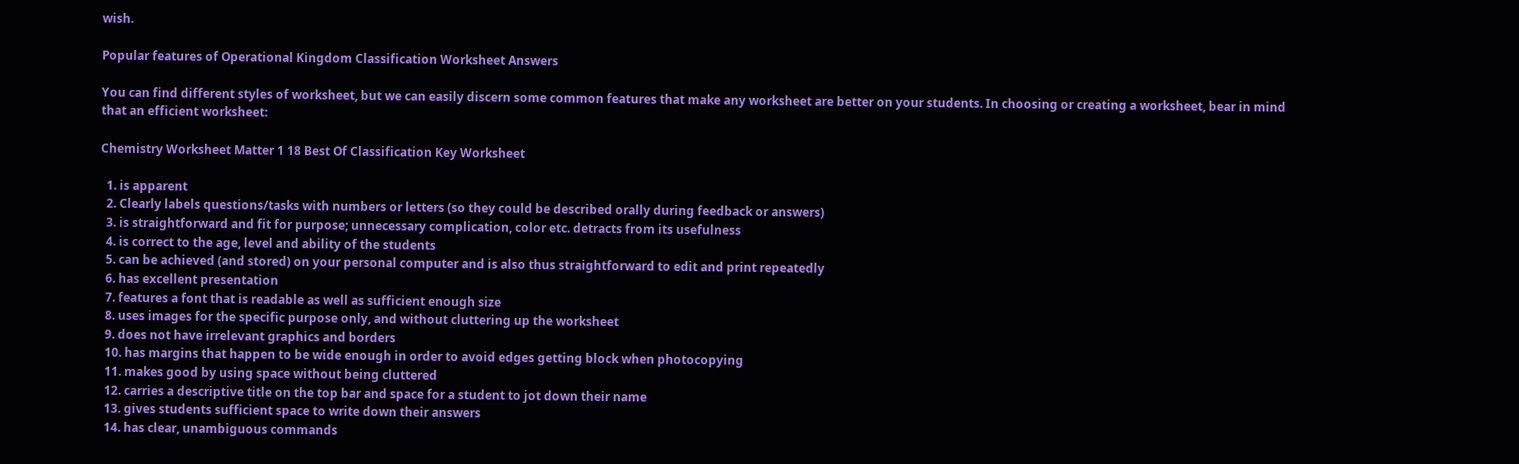wish.

Popular features of Operational Kingdom Classification Worksheet Answers

You can find different styles of worksheet, but we can easily discern some common features that make any worksheet are better on your students. In choosing or creating a worksheet, bear in mind that an efficient worksheet:

Chemistry Worksheet Matter 1 18 Best Of Classification Key Worksheet

  1. is apparent
  2. Clearly labels questions/tasks with numbers or letters (so they could be described orally during feedback or answers)
  3. is straightforward and fit for purpose; unnecessary complication, color etc. detracts from its usefulness
  4. is correct to the age, level and ability of the students
  5. can be achieved (and stored) on your personal computer and is also thus straightforward to edit and print repeatedly
  6. has excellent presentation
  7. features a font that is readable as well as sufficient enough size
  8. uses images for the specific purpose only, and without cluttering up the worksheet
  9. does not have irrelevant graphics and borders
  10. has margins that happen to be wide enough in order to avoid edges getting block when photocopying
  11. makes good by using space without being cluttered
  12. carries a descriptive title on the top bar and space for a student to jot down their name
  13. gives students sufficient space to write down their answers
  14. has clear, unambiguous commands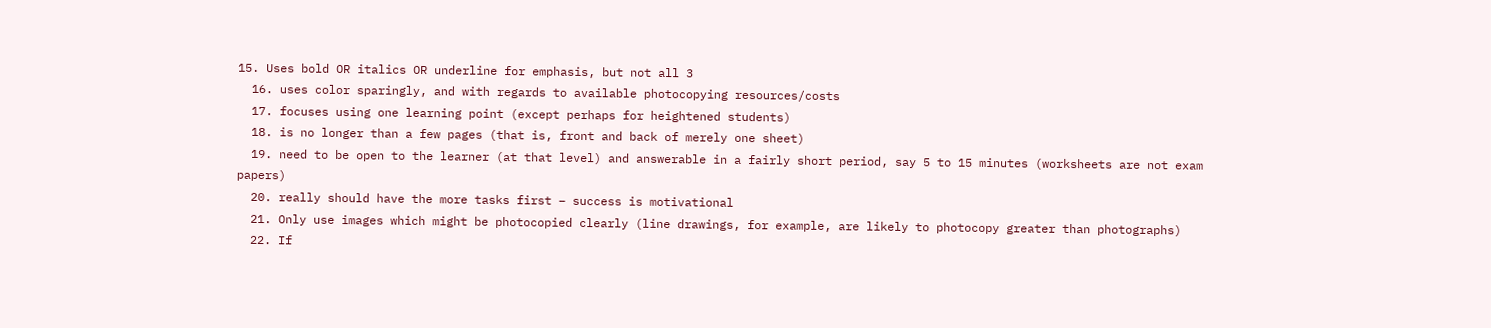15. Uses bold OR italics OR underline for emphasis, but not all 3
  16. uses color sparingly, and with regards to available photocopying resources/costs
  17. focuses using one learning point (except perhaps for heightened students)
  18. is no longer than a few pages (that is, front and back of merely one sheet)
  19. need to be open to the learner (at that level) and answerable in a fairly short period, say 5 to 15 minutes (worksheets are not exam papers)
  20. really should have the more tasks first – success is motivational
  21. Only use images which might be photocopied clearly (line drawings, for example, are likely to photocopy greater than photographs)
  22. If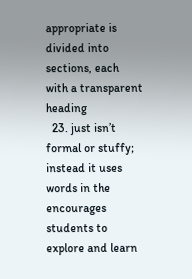appropriate is divided into sections, each with a transparent heading
  23. just isn’t formal or stuffy; instead it uses words in the encourages students to explore and learn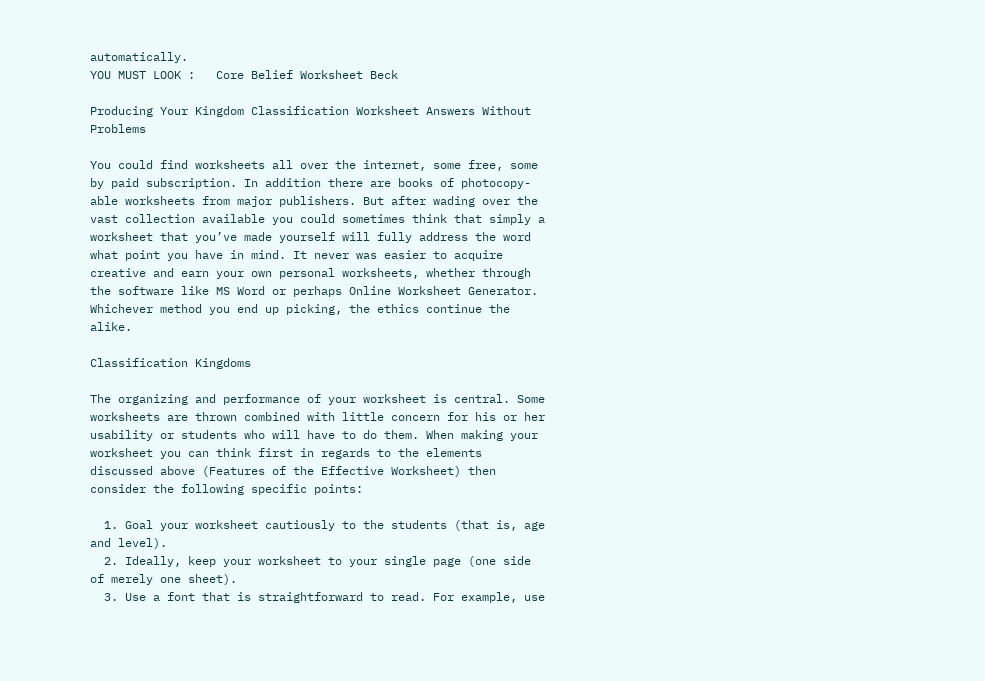automatically.
YOU MUST LOOK :   Core Belief Worksheet Beck

Producing Your Kingdom Classification Worksheet Answers Without Problems

You could find worksheets all over the internet, some free, some by paid subscription. In addition there are books of photocopy-able worksheets from major publishers. But after wading over the vast collection available you could sometimes think that simply a worksheet that you’ve made yourself will fully address the word what point you have in mind. It never was easier to acquire creative and earn your own personal worksheets, whether through the software like MS Word or perhaps Online Worksheet Generator. Whichever method you end up picking, the ethics continue the alike.

Classification Kingdoms

The organizing and performance of your worksheet is central. Some worksheets are thrown combined with little concern for his or her usability or students who will have to do them. When making your worksheet you can think first in regards to the elements discussed above (Features of the Effective Worksheet) then consider the following specific points:

  1. Goal your worksheet cautiously to the students (that is, age and level).
  2. Ideally, keep your worksheet to your single page (one side of merely one sheet).
  3. Use a font that is straightforward to read. For example, use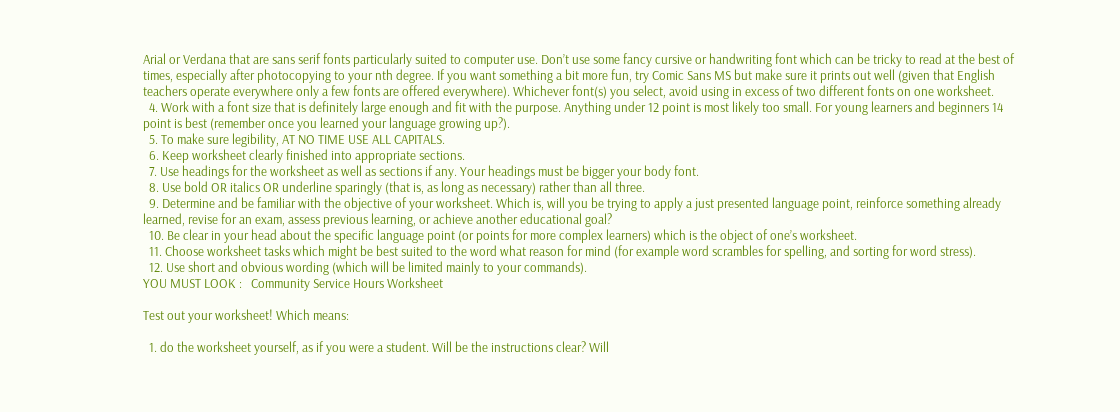Arial or Verdana that are sans serif fonts particularly suited to computer use. Don’t use some fancy cursive or handwriting font which can be tricky to read at the best of times, especially after photocopying to your nth degree. If you want something a bit more fun, try Comic Sans MS but make sure it prints out well (given that English teachers operate everywhere only a few fonts are offered everywhere). Whichever font(s) you select, avoid using in excess of two different fonts on one worksheet.
  4. Work with a font size that is definitely large enough and fit with the purpose. Anything under 12 point is most likely too small. For young learners and beginners 14 point is best (remember once you learned your language growing up?).
  5. To make sure legibility, AT NO TIME USE ALL CAPITALS.
  6. Keep worksheet clearly finished into appropriate sections.
  7. Use headings for the worksheet as well as sections if any. Your headings must be bigger your body font.
  8. Use bold OR italics OR underline sparingly (that is, as long as necessary) rather than all three.
  9. Determine and be familiar with the objective of your worksheet. Which is, will you be trying to apply a just presented language point, reinforce something already learned, revise for an exam, assess previous learning, or achieve another educational goal?
  10. Be clear in your head about the specific language point (or points for more complex learners) which is the object of one’s worksheet.
  11. Choose worksheet tasks which might be best suited to the word what reason for mind (for example word scrambles for spelling, and sorting for word stress).
  12. Use short and obvious wording (which will be limited mainly to your commands).
YOU MUST LOOK :   Community Service Hours Worksheet

Test out your worksheet! Which means:

  1. do the worksheet yourself, as if you were a student. Will be the instructions clear? Will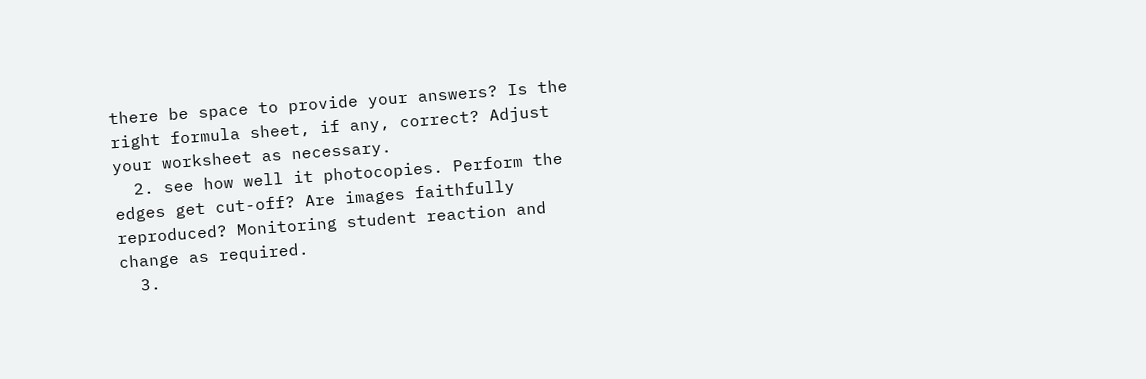there be space to provide your answers? Is the right formula sheet, if any, correct? Adjust your worksheet as necessary.
  2. see how well it photocopies. Perform the edges get cut-off? Are images faithfully reproduced? Monitoring student reaction and change as required.
  3.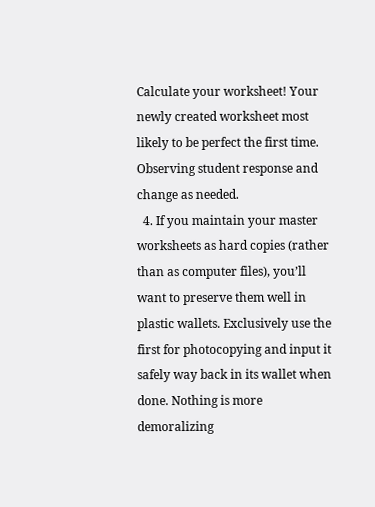Calculate your worksheet! Your newly created worksheet most likely to be perfect the first time. Observing student response and change as needed.
  4. If you maintain your master worksheets as hard copies (rather than as computer files), you’ll want to preserve them well in plastic wallets. Exclusively use the first for photocopying and input it safely way back in its wallet when done. Nothing is more demoralizing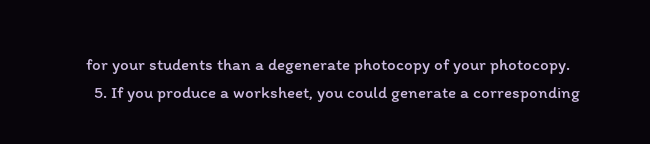for your students than a degenerate photocopy of your photocopy.
  5. If you produce a worksheet, you could generate a corresponding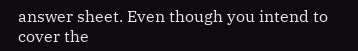answer sheet. Even though you intend to cover the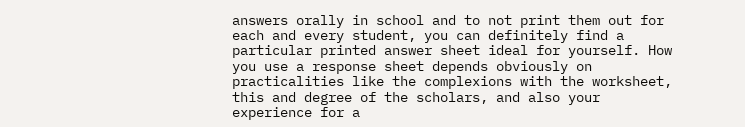answers orally in school and to not print them out for each and every student, you can definitely find a particular printed answer sheet ideal for yourself. How you use a response sheet depends obviously on practicalities like the complexions with the worksheet, this and degree of the scholars, and also your experience for a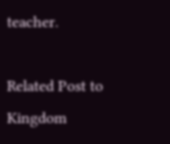teacher.

Related Post to Kingdom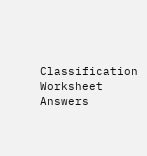Classification Worksheet Answers